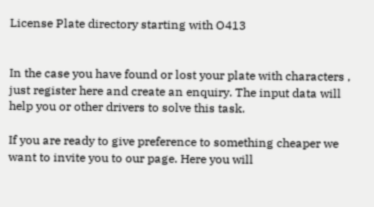License Plate directory starting with O413


In the case you have found or lost your plate with characters , just register here and create an enquiry. The input data will help you or other drivers to solve this task.

If you are ready to give preference to something cheaper we want to invite you to our page. Here you will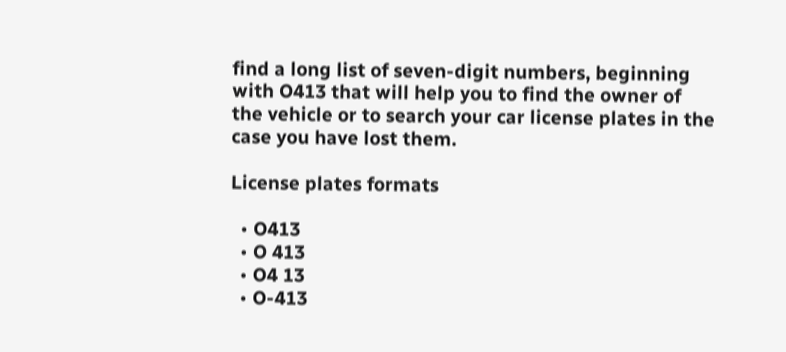find a long list of seven-digit numbers, beginning with O413 that will help you to find the owner of the vehicle or to search your car license plates in the case you have lost them.

License plates formats

  • O413
  • O 413
  • O4 13
  • O-413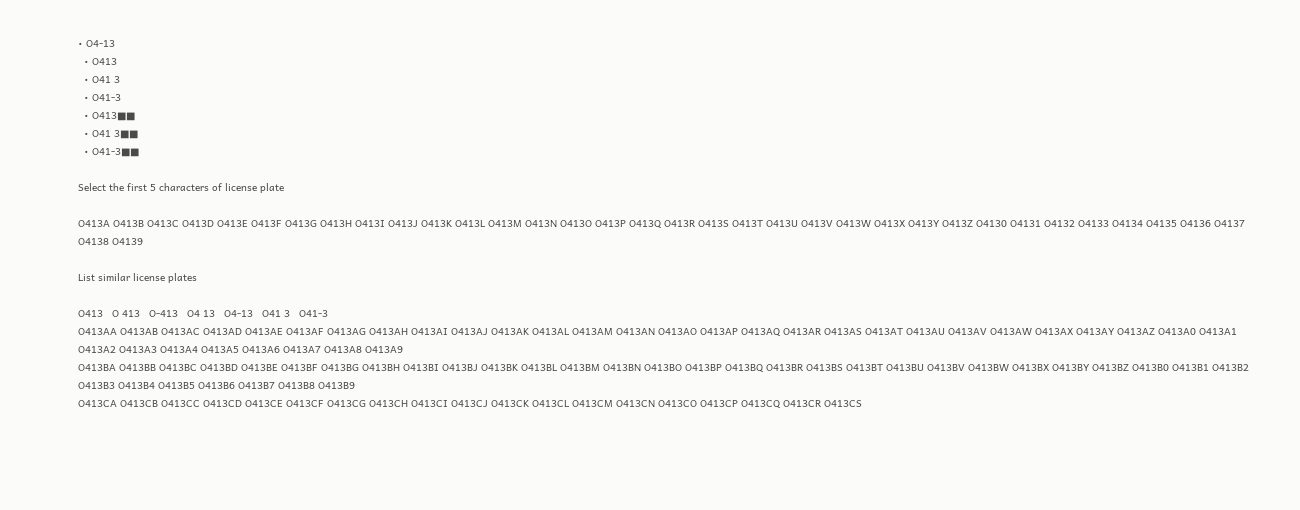• O4-13
  • O413
  • O41 3
  • O41-3
  • O413■■
  • O41 3■■
  • O41-3■■

Select the first 5 characters of license plate

O413A O413B O413C O413D O413E O413F O413G O413H O413I O413J O413K O413L O413M O413N O413O O413P O413Q O413R O413S O413T O413U O413V O413W O413X O413Y O413Z O4130 O4131 O4132 O4133 O4134 O4135 O4136 O4137 O4138 O4139

List similar license plates

O413   O 413   O-413   O4 13   O4-13   O41 3   O41-3
O413AA O413AB O413AC O413AD O413AE O413AF O413AG O413AH O413AI O413AJ O413AK O413AL O413AM O413AN O413AO O413AP O413AQ O413AR O413AS O413AT O413AU O413AV O413AW O413AX O413AY O413AZ O413A0 O413A1 O413A2 O413A3 O413A4 O413A5 O413A6 O413A7 O413A8 O413A9
O413BA O413BB O413BC O413BD O413BE O413BF O413BG O413BH O413BI O413BJ O413BK O413BL O413BM O413BN O413BO O413BP O413BQ O413BR O413BS O413BT O413BU O413BV O413BW O413BX O413BY O413BZ O413B0 O413B1 O413B2 O413B3 O413B4 O413B5 O413B6 O413B7 O413B8 O413B9
O413CA O413CB O413CC O413CD O413CE O413CF O413CG O413CH O413CI O413CJ O413CK O413CL O413CM O413CN O413CO O413CP O413CQ O413CR O413CS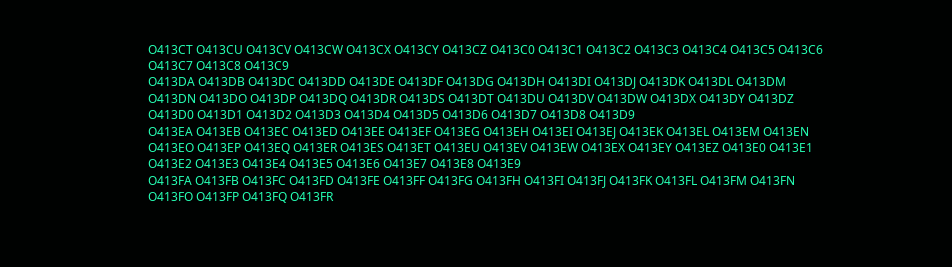O413CT O413CU O413CV O413CW O413CX O413CY O413CZ O413C0 O413C1 O413C2 O413C3 O413C4 O413C5 O413C6 O413C7 O413C8 O413C9
O413DA O413DB O413DC O413DD O413DE O413DF O413DG O413DH O413DI O413DJ O413DK O413DL O413DM O413DN O413DO O413DP O413DQ O413DR O413DS O413DT O413DU O413DV O413DW O413DX O413DY O413DZ O413D0 O413D1 O413D2 O413D3 O413D4 O413D5 O413D6 O413D7 O413D8 O413D9
O413EA O413EB O413EC O413ED O413EE O413EF O413EG O413EH O413EI O413EJ O413EK O413EL O413EM O413EN O413EO O413EP O413EQ O413ER O413ES O413ET O413EU O413EV O413EW O413EX O413EY O413EZ O413E0 O413E1 O413E2 O413E3 O413E4 O413E5 O413E6 O413E7 O413E8 O413E9
O413FA O413FB O413FC O413FD O413FE O413FF O413FG O413FH O413FI O413FJ O413FK O413FL O413FM O413FN O413FO O413FP O413FQ O413FR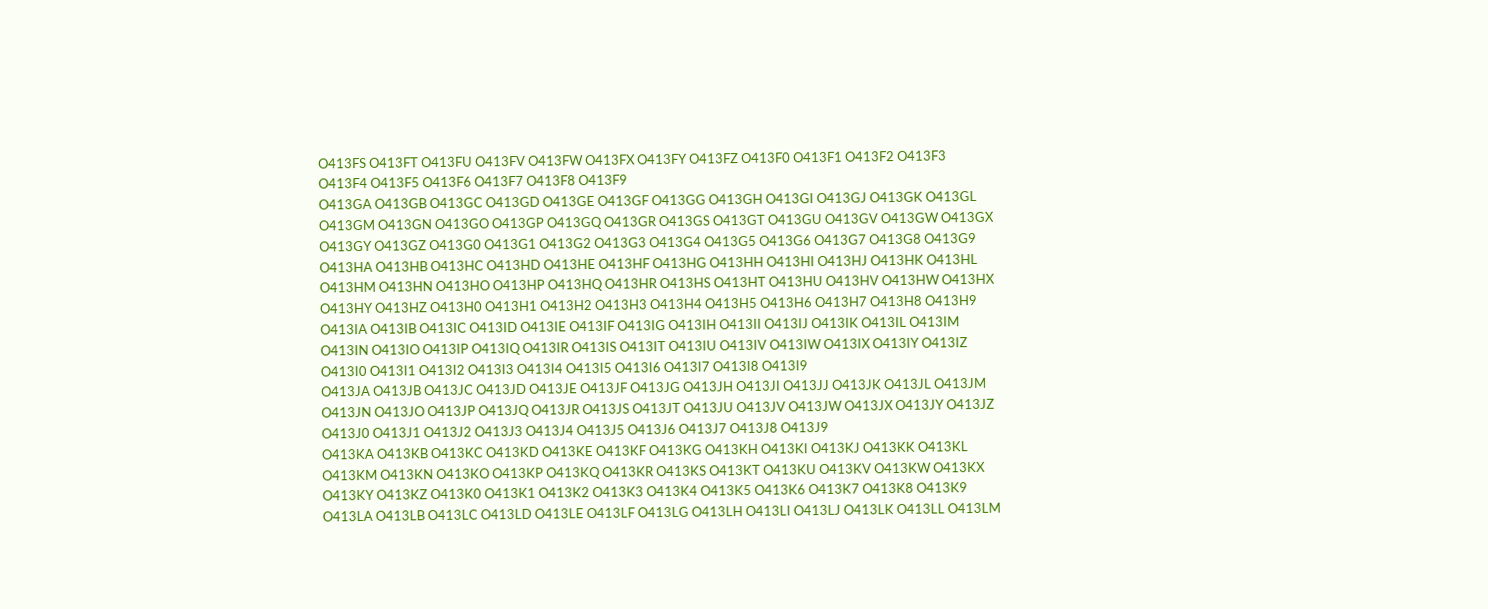O413FS O413FT O413FU O413FV O413FW O413FX O413FY O413FZ O413F0 O413F1 O413F2 O413F3 O413F4 O413F5 O413F6 O413F7 O413F8 O413F9
O413GA O413GB O413GC O413GD O413GE O413GF O413GG O413GH O413GI O413GJ O413GK O413GL O413GM O413GN O413GO O413GP O413GQ O413GR O413GS O413GT O413GU O413GV O413GW O413GX O413GY O413GZ O413G0 O413G1 O413G2 O413G3 O413G4 O413G5 O413G6 O413G7 O413G8 O413G9
O413HA O413HB O413HC O413HD O413HE O413HF O413HG O413HH O413HI O413HJ O413HK O413HL O413HM O413HN O413HO O413HP O413HQ O413HR O413HS O413HT O413HU O413HV O413HW O413HX O413HY O413HZ O413H0 O413H1 O413H2 O413H3 O413H4 O413H5 O413H6 O413H7 O413H8 O413H9
O413IA O413IB O413IC O413ID O413IE O413IF O413IG O413IH O413II O413IJ O413IK O413IL O413IM O413IN O413IO O413IP O413IQ O413IR O413IS O413IT O413IU O413IV O413IW O413IX O413IY O413IZ O413I0 O413I1 O413I2 O413I3 O413I4 O413I5 O413I6 O413I7 O413I8 O413I9
O413JA O413JB O413JC O413JD O413JE O413JF O413JG O413JH O413JI O413JJ O413JK O413JL O413JM O413JN O413JO O413JP O413JQ O413JR O413JS O413JT O413JU O413JV O413JW O413JX O413JY O413JZ O413J0 O413J1 O413J2 O413J3 O413J4 O413J5 O413J6 O413J7 O413J8 O413J9
O413KA O413KB O413KC O413KD O413KE O413KF O413KG O413KH O413KI O413KJ O413KK O413KL O413KM O413KN O413KO O413KP O413KQ O413KR O413KS O413KT O413KU O413KV O413KW O413KX O413KY O413KZ O413K0 O413K1 O413K2 O413K3 O413K4 O413K5 O413K6 O413K7 O413K8 O413K9
O413LA O413LB O413LC O413LD O413LE O413LF O413LG O413LH O413LI O413LJ O413LK O413LL O413LM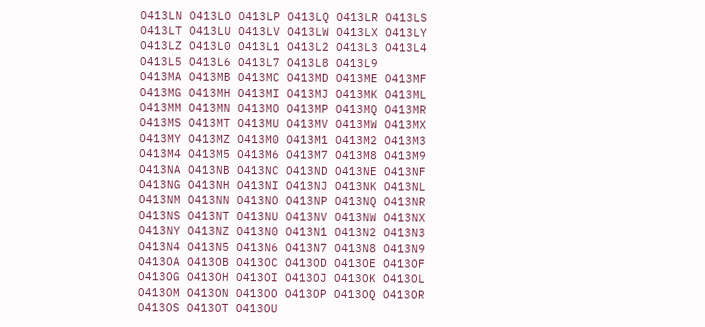O413LN O413LO O413LP O413LQ O413LR O413LS O413LT O413LU O413LV O413LW O413LX O413LY O413LZ O413L0 O413L1 O413L2 O413L3 O413L4 O413L5 O413L6 O413L7 O413L8 O413L9
O413MA O413MB O413MC O413MD O413ME O413MF O413MG O413MH O413MI O413MJ O413MK O413ML O413MM O413MN O413MO O413MP O413MQ O413MR O413MS O413MT O413MU O413MV O413MW O413MX O413MY O413MZ O413M0 O413M1 O413M2 O413M3 O413M4 O413M5 O413M6 O413M7 O413M8 O413M9
O413NA O413NB O413NC O413ND O413NE O413NF O413NG O413NH O413NI O413NJ O413NK O413NL O413NM O413NN O413NO O413NP O413NQ O413NR O413NS O413NT O413NU O413NV O413NW O413NX O413NY O413NZ O413N0 O413N1 O413N2 O413N3 O413N4 O413N5 O413N6 O413N7 O413N8 O413N9
O413OA O413OB O413OC O413OD O413OE O413OF O413OG O413OH O413OI O413OJ O413OK O413OL O413OM O413ON O413OO O413OP O413OQ O413OR O413OS O413OT O413OU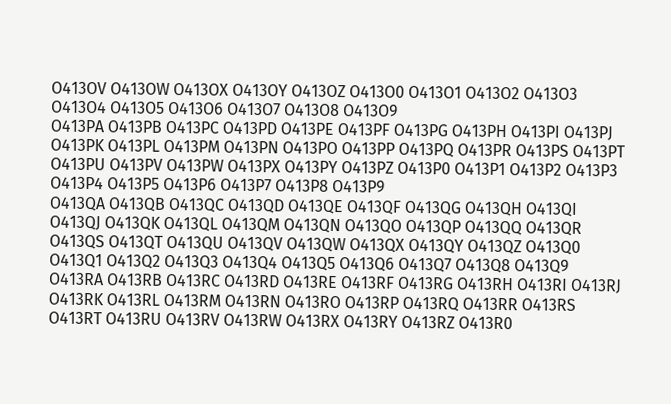O413OV O413OW O413OX O413OY O413OZ O413O0 O413O1 O413O2 O413O3 O413O4 O413O5 O413O6 O413O7 O413O8 O413O9
O413PA O413PB O413PC O413PD O413PE O413PF O413PG O413PH O413PI O413PJ O413PK O413PL O413PM O413PN O413PO O413PP O413PQ O413PR O413PS O413PT O413PU O413PV O413PW O413PX O413PY O413PZ O413P0 O413P1 O413P2 O413P3 O413P4 O413P5 O413P6 O413P7 O413P8 O413P9
O413QA O413QB O413QC O413QD O413QE O413QF O413QG O413QH O413QI O413QJ O413QK O413QL O413QM O413QN O413QO O413QP O413QQ O413QR O413QS O413QT O413QU O413QV O413QW O413QX O413QY O413QZ O413Q0 O413Q1 O413Q2 O413Q3 O413Q4 O413Q5 O413Q6 O413Q7 O413Q8 O413Q9
O413RA O413RB O413RC O413RD O413RE O413RF O413RG O413RH O413RI O413RJ O413RK O413RL O413RM O413RN O413RO O413RP O413RQ O413RR O413RS O413RT O413RU O413RV O413RW O413RX O413RY O413RZ O413R0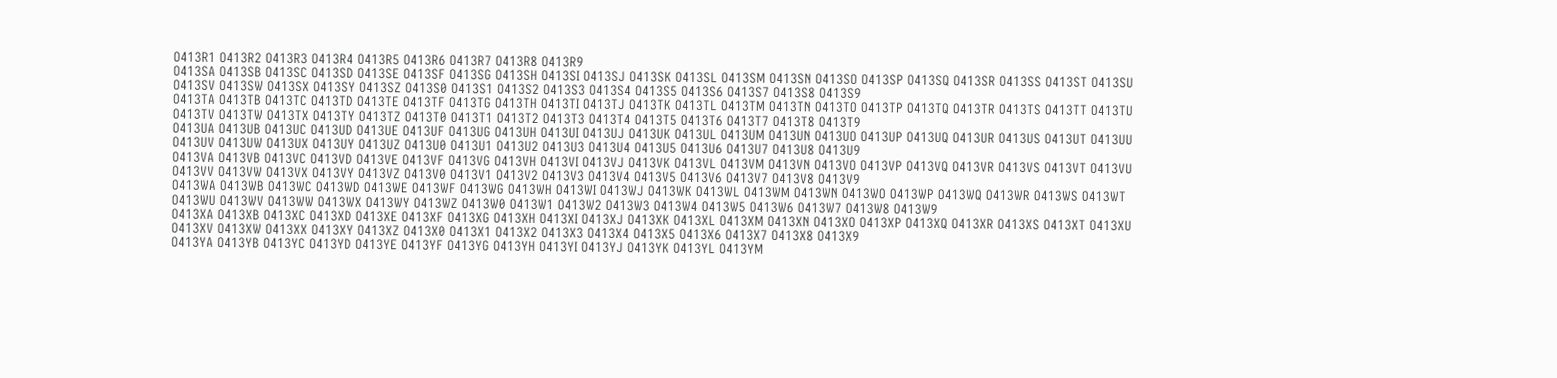O413R1 O413R2 O413R3 O413R4 O413R5 O413R6 O413R7 O413R8 O413R9
O413SA O413SB O413SC O413SD O413SE O413SF O413SG O413SH O413SI O413SJ O413SK O413SL O413SM O413SN O413SO O413SP O413SQ O413SR O413SS O413ST O413SU O413SV O413SW O413SX O413SY O413SZ O413S0 O413S1 O413S2 O413S3 O413S4 O413S5 O413S6 O413S7 O413S8 O413S9
O413TA O413TB O413TC O413TD O413TE O413TF O413TG O413TH O413TI O413TJ O413TK O413TL O413TM O413TN O413TO O413TP O413TQ O413TR O413TS O413TT O413TU O413TV O413TW O413TX O413TY O413TZ O413T0 O413T1 O413T2 O413T3 O413T4 O413T5 O413T6 O413T7 O413T8 O413T9
O413UA O413UB O413UC O413UD O413UE O413UF O413UG O413UH O413UI O413UJ O413UK O413UL O413UM O413UN O413UO O413UP O413UQ O413UR O413US O413UT O413UU O413UV O413UW O413UX O413UY O413UZ O413U0 O413U1 O413U2 O413U3 O413U4 O413U5 O413U6 O413U7 O413U8 O413U9
O413VA O413VB O413VC O413VD O413VE O413VF O413VG O413VH O413VI O413VJ O413VK O413VL O413VM O413VN O413VO O413VP O413VQ O413VR O413VS O413VT O413VU O413VV O413VW O413VX O413VY O413VZ O413V0 O413V1 O413V2 O413V3 O413V4 O413V5 O413V6 O413V7 O413V8 O413V9
O413WA O413WB O413WC O413WD O413WE O413WF O413WG O413WH O413WI O413WJ O413WK O413WL O413WM O413WN O413WO O413WP O413WQ O413WR O413WS O413WT O413WU O413WV O413WW O413WX O413WY O413WZ O413W0 O413W1 O413W2 O413W3 O413W4 O413W5 O413W6 O413W7 O413W8 O413W9
O413XA O413XB O413XC O413XD O413XE O413XF O413XG O413XH O413XI O413XJ O413XK O413XL O413XM O413XN O413XO O413XP O413XQ O413XR O413XS O413XT O413XU O413XV O413XW O413XX O413XY O413XZ O413X0 O413X1 O413X2 O413X3 O413X4 O413X5 O413X6 O413X7 O413X8 O413X9
O413YA O413YB O413YC O413YD O413YE O413YF O413YG O413YH O413YI O413YJ O413YK O413YL O413YM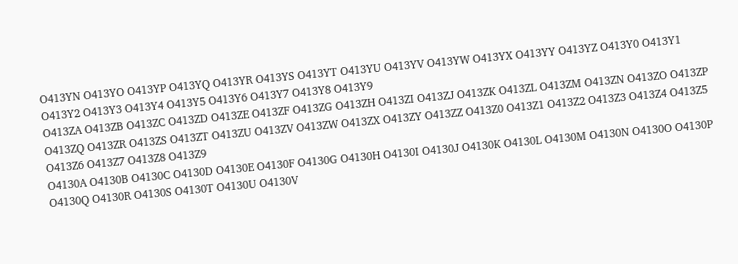O413YN O413YO O413YP O413YQ O413YR O413YS O413YT O413YU O413YV O413YW O413YX O413YY O413YZ O413Y0 O413Y1 O413Y2 O413Y3 O413Y4 O413Y5 O413Y6 O413Y7 O413Y8 O413Y9
O413ZA O413ZB O413ZC O413ZD O413ZE O413ZF O413ZG O413ZH O413ZI O413ZJ O413ZK O413ZL O413ZM O413ZN O413ZO O413ZP O413ZQ O413ZR O413ZS O413ZT O413ZU O413ZV O413ZW O413ZX O413ZY O413ZZ O413Z0 O413Z1 O413Z2 O413Z3 O413Z4 O413Z5 O413Z6 O413Z7 O413Z8 O413Z9
O4130A O4130B O4130C O4130D O4130E O4130F O4130G O4130H O4130I O4130J O4130K O4130L O4130M O4130N O4130O O4130P O4130Q O4130R O4130S O4130T O4130U O4130V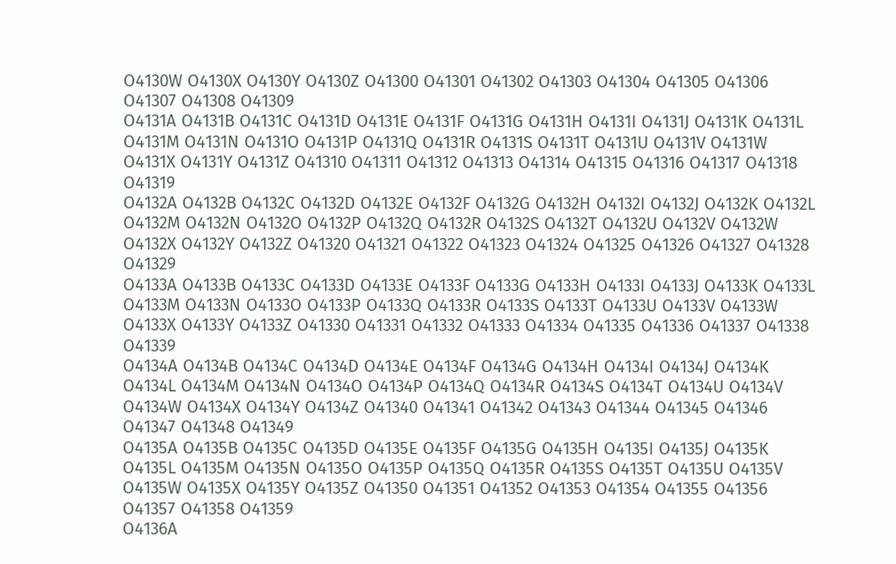O4130W O4130X O4130Y O4130Z O41300 O41301 O41302 O41303 O41304 O41305 O41306 O41307 O41308 O41309
O4131A O4131B O4131C O4131D O4131E O4131F O4131G O4131H O4131I O4131J O4131K O4131L O4131M O4131N O4131O O4131P O4131Q O4131R O4131S O4131T O4131U O4131V O4131W O4131X O4131Y O4131Z O41310 O41311 O41312 O41313 O41314 O41315 O41316 O41317 O41318 O41319
O4132A O4132B O4132C O4132D O4132E O4132F O4132G O4132H O4132I O4132J O4132K O4132L O4132M O4132N O4132O O4132P O4132Q O4132R O4132S O4132T O4132U O4132V O4132W O4132X O4132Y O4132Z O41320 O41321 O41322 O41323 O41324 O41325 O41326 O41327 O41328 O41329
O4133A O4133B O4133C O4133D O4133E O4133F O4133G O4133H O4133I O4133J O4133K O4133L O4133M O4133N O4133O O4133P O4133Q O4133R O4133S O4133T O4133U O4133V O4133W O4133X O4133Y O4133Z O41330 O41331 O41332 O41333 O41334 O41335 O41336 O41337 O41338 O41339
O4134A O4134B O4134C O4134D O4134E O4134F O4134G O4134H O4134I O4134J O4134K O4134L O4134M O4134N O4134O O4134P O4134Q O4134R O4134S O4134T O4134U O4134V O4134W O4134X O4134Y O4134Z O41340 O41341 O41342 O41343 O41344 O41345 O41346 O41347 O41348 O41349
O4135A O4135B O4135C O4135D O4135E O4135F O4135G O4135H O4135I O4135J O4135K O4135L O4135M O4135N O4135O O4135P O4135Q O4135R O4135S O4135T O4135U O4135V O4135W O4135X O4135Y O4135Z O41350 O41351 O41352 O41353 O41354 O41355 O41356 O41357 O41358 O41359
O4136A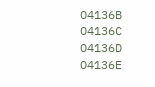O4136B O4136C O4136D O4136E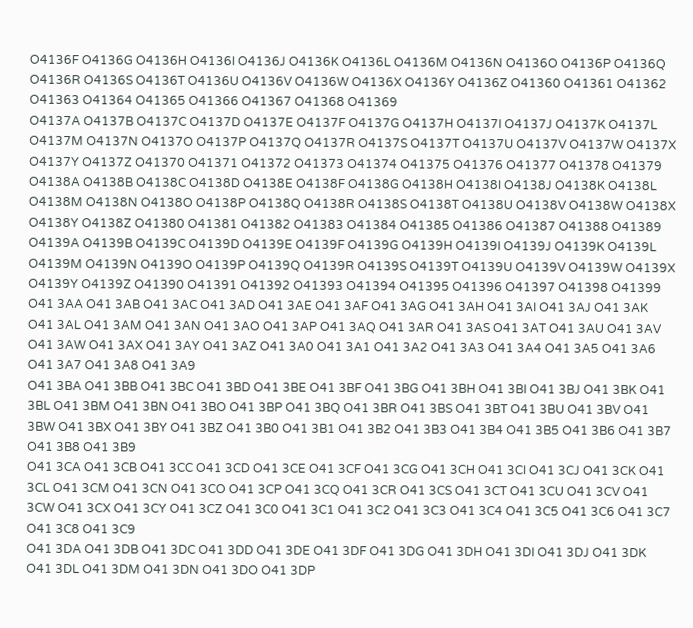O4136F O4136G O4136H O4136I O4136J O4136K O4136L O4136M O4136N O4136O O4136P O4136Q O4136R O4136S O4136T O4136U O4136V O4136W O4136X O4136Y O4136Z O41360 O41361 O41362 O41363 O41364 O41365 O41366 O41367 O41368 O41369
O4137A O4137B O4137C O4137D O4137E O4137F O4137G O4137H O4137I O4137J O4137K O4137L O4137M O4137N O4137O O4137P O4137Q O4137R O4137S O4137T O4137U O4137V O4137W O4137X O4137Y O4137Z O41370 O41371 O41372 O41373 O41374 O41375 O41376 O41377 O41378 O41379
O4138A O4138B O4138C O4138D O4138E O4138F O4138G O4138H O4138I O4138J O4138K O4138L O4138M O4138N O4138O O4138P O4138Q O4138R O4138S O4138T O4138U O4138V O4138W O4138X O4138Y O4138Z O41380 O41381 O41382 O41383 O41384 O41385 O41386 O41387 O41388 O41389
O4139A O4139B O4139C O4139D O4139E O4139F O4139G O4139H O4139I O4139J O4139K O4139L O4139M O4139N O4139O O4139P O4139Q O4139R O4139S O4139T O4139U O4139V O4139W O4139X O4139Y O4139Z O41390 O41391 O41392 O41393 O41394 O41395 O41396 O41397 O41398 O41399
O41 3AA O41 3AB O41 3AC O41 3AD O41 3AE O41 3AF O41 3AG O41 3AH O41 3AI O41 3AJ O41 3AK O41 3AL O41 3AM O41 3AN O41 3AO O41 3AP O41 3AQ O41 3AR O41 3AS O41 3AT O41 3AU O41 3AV O41 3AW O41 3AX O41 3AY O41 3AZ O41 3A0 O41 3A1 O41 3A2 O41 3A3 O41 3A4 O41 3A5 O41 3A6 O41 3A7 O41 3A8 O41 3A9
O41 3BA O41 3BB O41 3BC O41 3BD O41 3BE O41 3BF O41 3BG O41 3BH O41 3BI O41 3BJ O41 3BK O41 3BL O41 3BM O41 3BN O41 3BO O41 3BP O41 3BQ O41 3BR O41 3BS O41 3BT O41 3BU O41 3BV O41 3BW O41 3BX O41 3BY O41 3BZ O41 3B0 O41 3B1 O41 3B2 O41 3B3 O41 3B4 O41 3B5 O41 3B6 O41 3B7 O41 3B8 O41 3B9
O41 3CA O41 3CB O41 3CC O41 3CD O41 3CE O41 3CF O41 3CG O41 3CH O41 3CI O41 3CJ O41 3CK O41 3CL O41 3CM O41 3CN O41 3CO O41 3CP O41 3CQ O41 3CR O41 3CS O41 3CT O41 3CU O41 3CV O41 3CW O41 3CX O41 3CY O41 3CZ O41 3C0 O41 3C1 O41 3C2 O41 3C3 O41 3C4 O41 3C5 O41 3C6 O41 3C7 O41 3C8 O41 3C9
O41 3DA O41 3DB O41 3DC O41 3DD O41 3DE O41 3DF O41 3DG O41 3DH O41 3DI O41 3DJ O41 3DK O41 3DL O41 3DM O41 3DN O41 3DO O41 3DP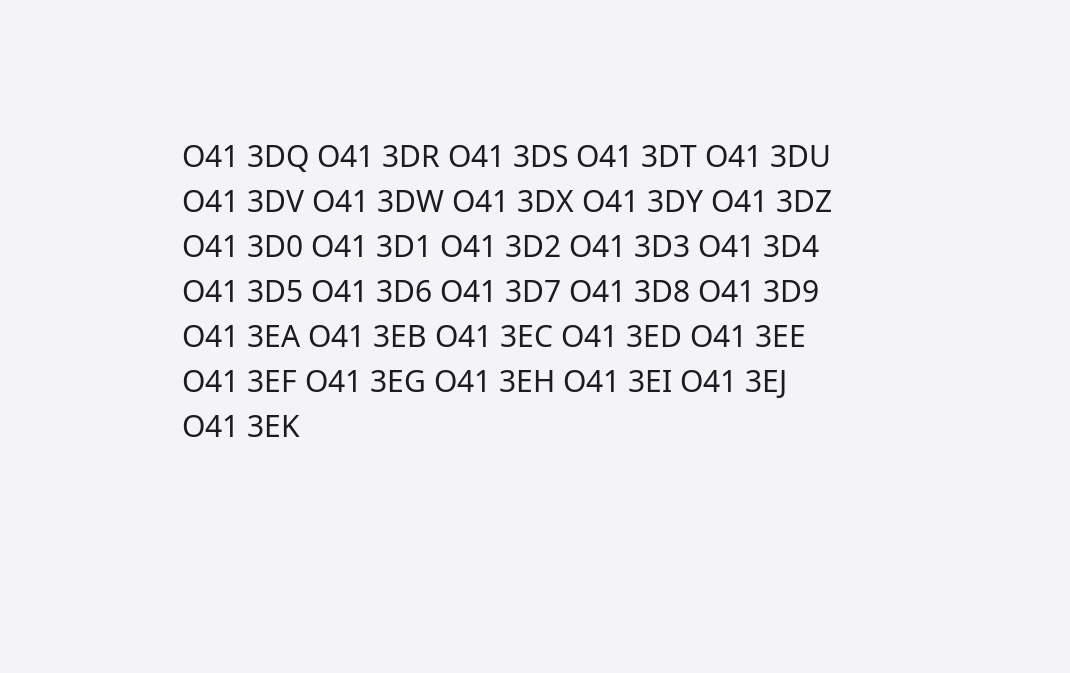O41 3DQ O41 3DR O41 3DS O41 3DT O41 3DU O41 3DV O41 3DW O41 3DX O41 3DY O41 3DZ O41 3D0 O41 3D1 O41 3D2 O41 3D3 O41 3D4 O41 3D5 O41 3D6 O41 3D7 O41 3D8 O41 3D9
O41 3EA O41 3EB O41 3EC O41 3ED O41 3EE O41 3EF O41 3EG O41 3EH O41 3EI O41 3EJ O41 3EK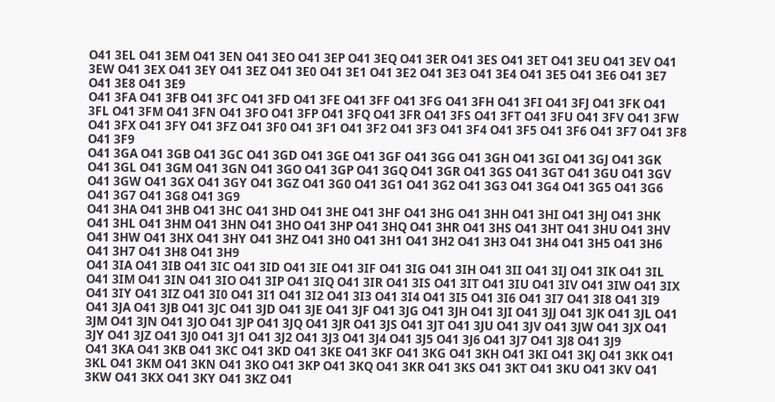O41 3EL O41 3EM O41 3EN O41 3EO O41 3EP O41 3EQ O41 3ER O41 3ES O41 3ET O41 3EU O41 3EV O41 3EW O41 3EX O41 3EY O41 3EZ O41 3E0 O41 3E1 O41 3E2 O41 3E3 O41 3E4 O41 3E5 O41 3E6 O41 3E7 O41 3E8 O41 3E9
O41 3FA O41 3FB O41 3FC O41 3FD O41 3FE O41 3FF O41 3FG O41 3FH O41 3FI O41 3FJ O41 3FK O41 3FL O41 3FM O41 3FN O41 3FO O41 3FP O41 3FQ O41 3FR O41 3FS O41 3FT O41 3FU O41 3FV O41 3FW O41 3FX O41 3FY O41 3FZ O41 3F0 O41 3F1 O41 3F2 O41 3F3 O41 3F4 O41 3F5 O41 3F6 O41 3F7 O41 3F8 O41 3F9
O41 3GA O41 3GB O41 3GC O41 3GD O41 3GE O41 3GF O41 3GG O41 3GH O41 3GI O41 3GJ O41 3GK O41 3GL O41 3GM O41 3GN O41 3GO O41 3GP O41 3GQ O41 3GR O41 3GS O41 3GT O41 3GU O41 3GV O41 3GW O41 3GX O41 3GY O41 3GZ O41 3G0 O41 3G1 O41 3G2 O41 3G3 O41 3G4 O41 3G5 O41 3G6 O41 3G7 O41 3G8 O41 3G9
O41 3HA O41 3HB O41 3HC O41 3HD O41 3HE O41 3HF O41 3HG O41 3HH O41 3HI O41 3HJ O41 3HK O41 3HL O41 3HM O41 3HN O41 3HO O41 3HP O41 3HQ O41 3HR O41 3HS O41 3HT O41 3HU O41 3HV O41 3HW O41 3HX O41 3HY O41 3HZ O41 3H0 O41 3H1 O41 3H2 O41 3H3 O41 3H4 O41 3H5 O41 3H6 O41 3H7 O41 3H8 O41 3H9
O41 3IA O41 3IB O41 3IC O41 3ID O41 3IE O41 3IF O41 3IG O41 3IH O41 3II O41 3IJ O41 3IK O41 3IL O41 3IM O41 3IN O41 3IO O41 3IP O41 3IQ O41 3IR O41 3IS O41 3IT O41 3IU O41 3IV O41 3IW O41 3IX O41 3IY O41 3IZ O41 3I0 O41 3I1 O41 3I2 O41 3I3 O41 3I4 O41 3I5 O41 3I6 O41 3I7 O41 3I8 O41 3I9
O41 3JA O41 3JB O41 3JC O41 3JD O41 3JE O41 3JF O41 3JG O41 3JH O41 3JI O41 3JJ O41 3JK O41 3JL O41 3JM O41 3JN O41 3JO O41 3JP O41 3JQ O41 3JR O41 3JS O41 3JT O41 3JU O41 3JV O41 3JW O41 3JX O41 3JY O41 3JZ O41 3J0 O41 3J1 O41 3J2 O41 3J3 O41 3J4 O41 3J5 O41 3J6 O41 3J7 O41 3J8 O41 3J9
O41 3KA O41 3KB O41 3KC O41 3KD O41 3KE O41 3KF O41 3KG O41 3KH O41 3KI O41 3KJ O41 3KK O41 3KL O41 3KM O41 3KN O41 3KO O41 3KP O41 3KQ O41 3KR O41 3KS O41 3KT O41 3KU O41 3KV O41 3KW O41 3KX O41 3KY O41 3KZ O41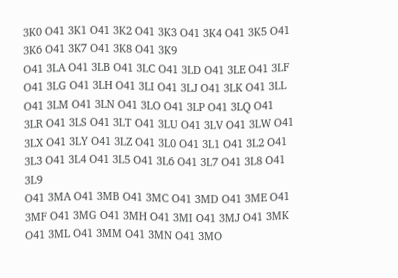3K0 O41 3K1 O41 3K2 O41 3K3 O41 3K4 O41 3K5 O41 3K6 O41 3K7 O41 3K8 O41 3K9
O41 3LA O41 3LB O41 3LC O41 3LD O41 3LE O41 3LF O41 3LG O41 3LH O41 3LI O41 3LJ O41 3LK O41 3LL O41 3LM O41 3LN O41 3LO O41 3LP O41 3LQ O41 3LR O41 3LS O41 3LT O41 3LU O41 3LV O41 3LW O41 3LX O41 3LY O41 3LZ O41 3L0 O41 3L1 O41 3L2 O41 3L3 O41 3L4 O41 3L5 O41 3L6 O41 3L7 O41 3L8 O41 3L9
O41 3MA O41 3MB O41 3MC O41 3MD O41 3ME O41 3MF O41 3MG O41 3MH O41 3MI O41 3MJ O41 3MK O41 3ML O41 3MM O41 3MN O41 3MO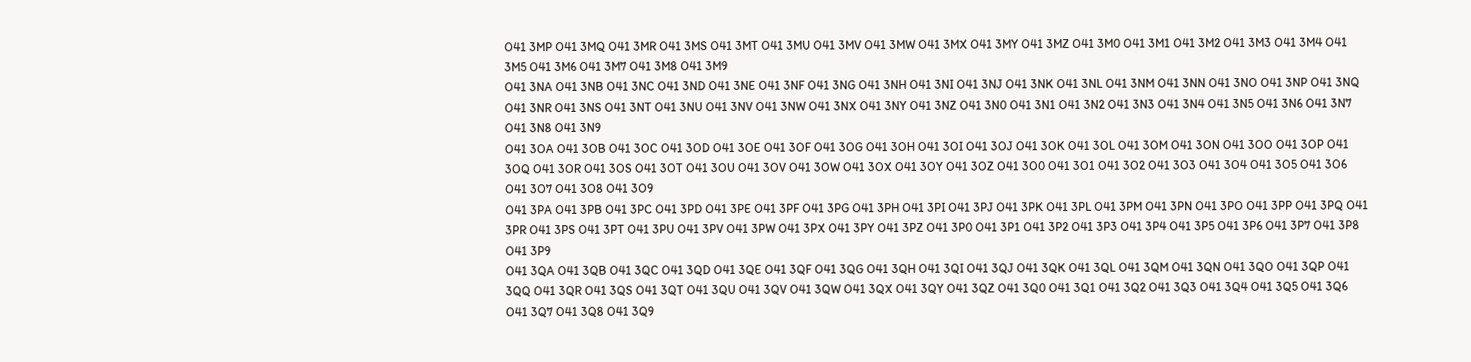O41 3MP O41 3MQ O41 3MR O41 3MS O41 3MT O41 3MU O41 3MV O41 3MW O41 3MX O41 3MY O41 3MZ O41 3M0 O41 3M1 O41 3M2 O41 3M3 O41 3M4 O41 3M5 O41 3M6 O41 3M7 O41 3M8 O41 3M9
O41 3NA O41 3NB O41 3NC O41 3ND O41 3NE O41 3NF O41 3NG O41 3NH O41 3NI O41 3NJ O41 3NK O41 3NL O41 3NM O41 3NN O41 3NO O41 3NP O41 3NQ O41 3NR O41 3NS O41 3NT O41 3NU O41 3NV O41 3NW O41 3NX O41 3NY O41 3NZ O41 3N0 O41 3N1 O41 3N2 O41 3N3 O41 3N4 O41 3N5 O41 3N6 O41 3N7 O41 3N8 O41 3N9
O41 3OA O41 3OB O41 3OC O41 3OD O41 3OE O41 3OF O41 3OG O41 3OH O41 3OI O41 3OJ O41 3OK O41 3OL O41 3OM O41 3ON O41 3OO O41 3OP O41 3OQ O41 3OR O41 3OS O41 3OT O41 3OU O41 3OV O41 3OW O41 3OX O41 3OY O41 3OZ O41 3O0 O41 3O1 O41 3O2 O41 3O3 O41 3O4 O41 3O5 O41 3O6 O41 3O7 O41 3O8 O41 3O9
O41 3PA O41 3PB O41 3PC O41 3PD O41 3PE O41 3PF O41 3PG O41 3PH O41 3PI O41 3PJ O41 3PK O41 3PL O41 3PM O41 3PN O41 3PO O41 3PP O41 3PQ O41 3PR O41 3PS O41 3PT O41 3PU O41 3PV O41 3PW O41 3PX O41 3PY O41 3PZ O41 3P0 O41 3P1 O41 3P2 O41 3P3 O41 3P4 O41 3P5 O41 3P6 O41 3P7 O41 3P8 O41 3P9
O41 3QA O41 3QB O41 3QC O41 3QD O41 3QE O41 3QF O41 3QG O41 3QH O41 3QI O41 3QJ O41 3QK O41 3QL O41 3QM O41 3QN O41 3QO O41 3QP O41 3QQ O41 3QR O41 3QS O41 3QT O41 3QU O41 3QV O41 3QW O41 3QX O41 3QY O41 3QZ O41 3Q0 O41 3Q1 O41 3Q2 O41 3Q3 O41 3Q4 O41 3Q5 O41 3Q6 O41 3Q7 O41 3Q8 O41 3Q9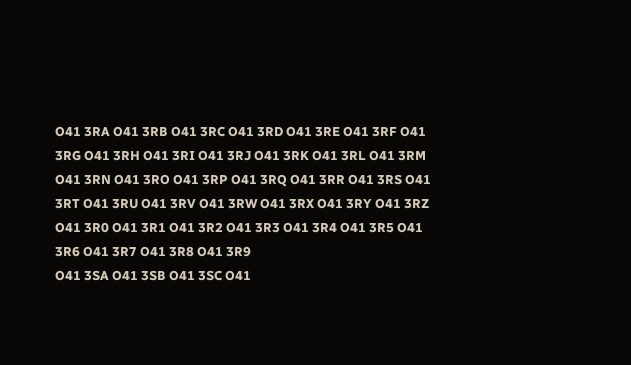O41 3RA O41 3RB O41 3RC O41 3RD O41 3RE O41 3RF O41 3RG O41 3RH O41 3RI O41 3RJ O41 3RK O41 3RL O41 3RM O41 3RN O41 3RO O41 3RP O41 3RQ O41 3RR O41 3RS O41 3RT O41 3RU O41 3RV O41 3RW O41 3RX O41 3RY O41 3RZ O41 3R0 O41 3R1 O41 3R2 O41 3R3 O41 3R4 O41 3R5 O41 3R6 O41 3R7 O41 3R8 O41 3R9
O41 3SA O41 3SB O41 3SC O41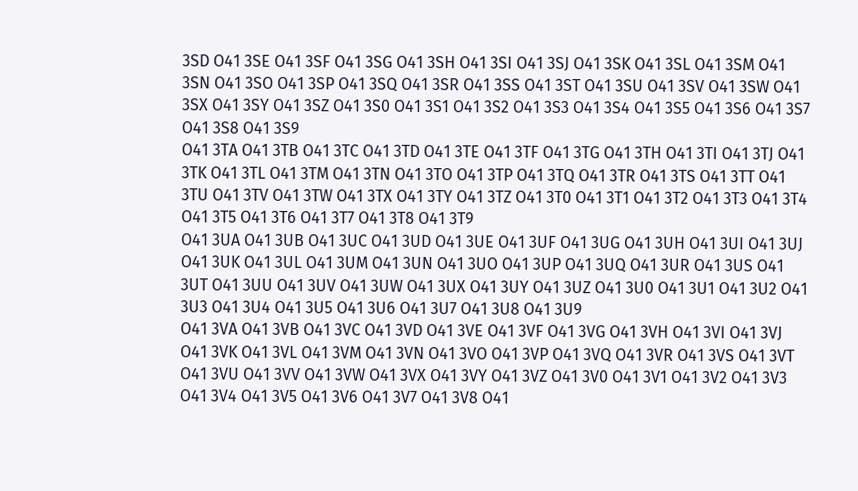3SD O41 3SE O41 3SF O41 3SG O41 3SH O41 3SI O41 3SJ O41 3SK O41 3SL O41 3SM O41 3SN O41 3SO O41 3SP O41 3SQ O41 3SR O41 3SS O41 3ST O41 3SU O41 3SV O41 3SW O41 3SX O41 3SY O41 3SZ O41 3S0 O41 3S1 O41 3S2 O41 3S3 O41 3S4 O41 3S5 O41 3S6 O41 3S7 O41 3S8 O41 3S9
O41 3TA O41 3TB O41 3TC O41 3TD O41 3TE O41 3TF O41 3TG O41 3TH O41 3TI O41 3TJ O41 3TK O41 3TL O41 3TM O41 3TN O41 3TO O41 3TP O41 3TQ O41 3TR O41 3TS O41 3TT O41 3TU O41 3TV O41 3TW O41 3TX O41 3TY O41 3TZ O41 3T0 O41 3T1 O41 3T2 O41 3T3 O41 3T4 O41 3T5 O41 3T6 O41 3T7 O41 3T8 O41 3T9
O41 3UA O41 3UB O41 3UC O41 3UD O41 3UE O41 3UF O41 3UG O41 3UH O41 3UI O41 3UJ O41 3UK O41 3UL O41 3UM O41 3UN O41 3UO O41 3UP O41 3UQ O41 3UR O41 3US O41 3UT O41 3UU O41 3UV O41 3UW O41 3UX O41 3UY O41 3UZ O41 3U0 O41 3U1 O41 3U2 O41 3U3 O41 3U4 O41 3U5 O41 3U6 O41 3U7 O41 3U8 O41 3U9
O41 3VA O41 3VB O41 3VC O41 3VD O41 3VE O41 3VF O41 3VG O41 3VH O41 3VI O41 3VJ O41 3VK O41 3VL O41 3VM O41 3VN O41 3VO O41 3VP O41 3VQ O41 3VR O41 3VS O41 3VT O41 3VU O41 3VV O41 3VW O41 3VX O41 3VY O41 3VZ O41 3V0 O41 3V1 O41 3V2 O41 3V3 O41 3V4 O41 3V5 O41 3V6 O41 3V7 O41 3V8 O41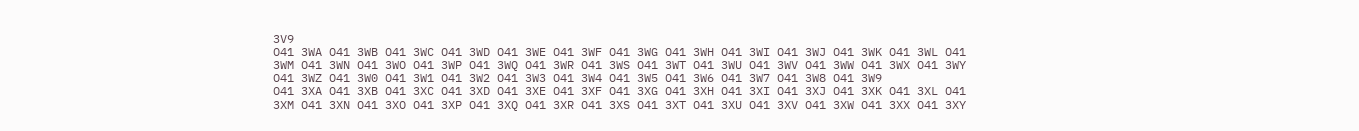3V9
O41 3WA O41 3WB O41 3WC O41 3WD O41 3WE O41 3WF O41 3WG O41 3WH O41 3WI O41 3WJ O41 3WK O41 3WL O41 3WM O41 3WN O41 3WO O41 3WP O41 3WQ O41 3WR O41 3WS O41 3WT O41 3WU O41 3WV O41 3WW O41 3WX O41 3WY O41 3WZ O41 3W0 O41 3W1 O41 3W2 O41 3W3 O41 3W4 O41 3W5 O41 3W6 O41 3W7 O41 3W8 O41 3W9
O41 3XA O41 3XB O41 3XC O41 3XD O41 3XE O41 3XF O41 3XG O41 3XH O41 3XI O41 3XJ O41 3XK O41 3XL O41 3XM O41 3XN O41 3XO O41 3XP O41 3XQ O41 3XR O41 3XS O41 3XT O41 3XU O41 3XV O41 3XW O41 3XX O41 3XY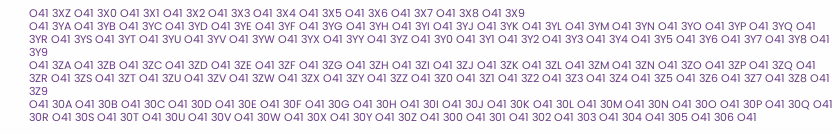O41 3XZ O41 3X0 O41 3X1 O41 3X2 O41 3X3 O41 3X4 O41 3X5 O41 3X6 O41 3X7 O41 3X8 O41 3X9
O41 3YA O41 3YB O41 3YC O41 3YD O41 3YE O41 3YF O41 3YG O41 3YH O41 3YI O41 3YJ O41 3YK O41 3YL O41 3YM O41 3YN O41 3YO O41 3YP O41 3YQ O41 3YR O41 3YS O41 3YT O41 3YU O41 3YV O41 3YW O41 3YX O41 3YY O41 3YZ O41 3Y0 O41 3Y1 O41 3Y2 O41 3Y3 O41 3Y4 O41 3Y5 O41 3Y6 O41 3Y7 O41 3Y8 O41 3Y9
O41 3ZA O41 3ZB O41 3ZC O41 3ZD O41 3ZE O41 3ZF O41 3ZG O41 3ZH O41 3ZI O41 3ZJ O41 3ZK O41 3ZL O41 3ZM O41 3ZN O41 3ZO O41 3ZP O41 3ZQ O41 3ZR O41 3ZS O41 3ZT O41 3ZU O41 3ZV O41 3ZW O41 3ZX O41 3ZY O41 3ZZ O41 3Z0 O41 3Z1 O41 3Z2 O41 3Z3 O41 3Z4 O41 3Z5 O41 3Z6 O41 3Z7 O41 3Z8 O41 3Z9
O41 30A O41 30B O41 30C O41 30D O41 30E O41 30F O41 30G O41 30H O41 30I O41 30J O41 30K O41 30L O41 30M O41 30N O41 30O O41 30P O41 30Q O41 30R O41 30S O41 30T O41 30U O41 30V O41 30W O41 30X O41 30Y O41 30Z O41 300 O41 301 O41 302 O41 303 O41 304 O41 305 O41 306 O41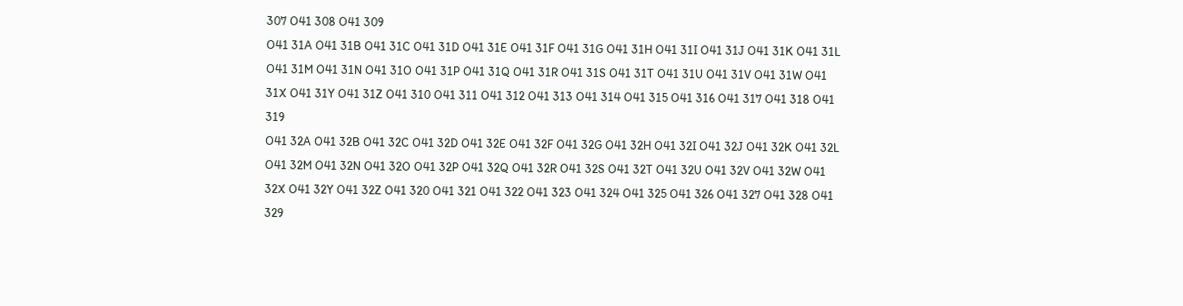307 O41 308 O41 309
O41 31A O41 31B O41 31C O41 31D O41 31E O41 31F O41 31G O41 31H O41 31I O41 31J O41 31K O41 31L O41 31M O41 31N O41 31O O41 31P O41 31Q O41 31R O41 31S O41 31T O41 31U O41 31V O41 31W O41 31X O41 31Y O41 31Z O41 310 O41 311 O41 312 O41 313 O41 314 O41 315 O41 316 O41 317 O41 318 O41 319
O41 32A O41 32B O41 32C O41 32D O41 32E O41 32F O41 32G O41 32H O41 32I O41 32J O41 32K O41 32L O41 32M O41 32N O41 32O O41 32P O41 32Q O41 32R O41 32S O41 32T O41 32U O41 32V O41 32W O41 32X O41 32Y O41 32Z O41 320 O41 321 O41 322 O41 323 O41 324 O41 325 O41 326 O41 327 O41 328 O41 329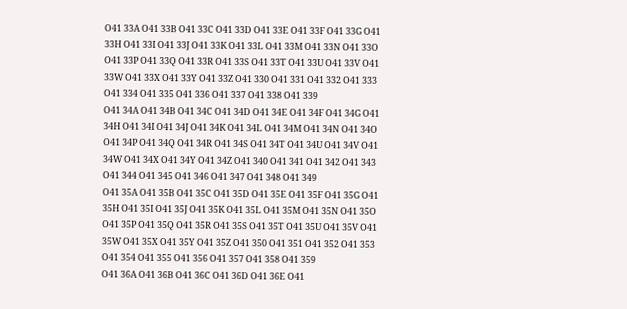O41 33A O41 33B O41 33C O41 33D O41 33E O41 33F O41 33G O41 33H O41 33I O41 33J O41 33K O41 33L O41 33M O41 33N O41 33O O41 33P O41 33Q O41 33R O41 33S O41 33T O41 33U O41 33V O41 33W O41 33X O41 33Y O41 33Z O41 330 O41 331 O41 332 O41 333 O41 334 O41 335 O41 336 O41 337 O41 338 O41 339
O41 34A O41 34B O41 34C O41 34D O41 34E O41 34F O41 34G O41 34H O41 34I O41 34J O41 34K O41 34L O41 34M O41 34N O41 34O O41 34P O41 34Q O41 34R O41 34S O41 34T O41 34U O41 34V O41 34W O41 34X O41 34Y O41 34Z O41 340 O41 341 O41 342 O41 343 O41 344 O41 345 O41 346 O41 347 O41 348 O41 349
O41 35A O41 35B O41 35C O41 35D O41 35E O41 35F O41 35G O41 35H O41 35I O41 35J O41 35K O41 35L O41 35M O41 35N O41 35O O41 35P O41 35Q O41 35R O41 35S O41 35T O41 35U O41 35V O41 35W O41 35X O41 35Y O41 35Z O41 350 O41 351 O41 352 O41 353 O41 354 O41 355 O41 356 O41 357 O41 358 O41 359
O41 36A O41 36B O41 36C O41 36D O41 36E O41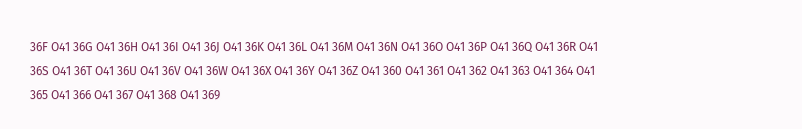36F O41 36G O41 36H O41 36I O41 36J O41 36K O41 36L O41 36M O41 36N O41 36O O41 36P O41 36Q O41 36R O41 36S O41 36T O41 36U O41 36V O41 36W O41 36X O41 36Y O41 36Z O41 360 O41 361 O41 362 O41 363 O41 364 O41 365 O41 366 O41 367 O41 368 O41 369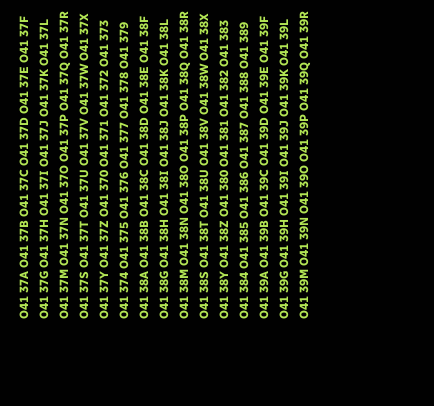O41 37A O41 37B O41 37C O41 37D O41 37E O41 37F O41 37G O41 37H O41 37I O41 37J O41 37K O41 37L O41 37M O41 37N O41 37O O41 37P O41 37Q O41 37R O41 37S O41 37T O41 37U O41 37V O41 37W O41 37X O41 37Y O41 37Z O41 370 O41 371 O41 372 O41 373 O41 374 O41 375 O41 376 O41 377 O41 378 O41 379
O41 38A O41 38B O41 38C O41 38D O41 38E O41 38F O41 38G O41 38H O41 38I O41 38J O41 38K O41 38L O41 38M O41 38N O41 38O O41 38P O41 38Q O41 38R O41 38S O41 38T O41 38U O41 38V O41 38W O41 38X O41 38Y O41 38Z O41 380 O41 381 O41 382 O41 383 O41 384 O41 385 O41 386 O41 387 O41 388 O41 389
O41 39A O41 39B O41 39C O41 39D O41 39E O41 39F O41 39G O41 39H O41 39I O41 39J O41 39K O41 39L O41 39M O41 39N O41 39O O41 39P O41 39Q O41 39R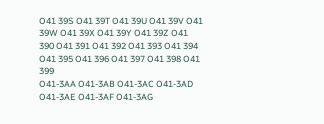O41 39S O41 39T O41 39U O41 39V O41 39W O41 39X O41 39Y O41 39Z O41 390 O41 391 O41 392 O41 393 O41 394 O41 395 O41 396 O41 397 O41 398 O41 399
O41-3AA O41-3AB O41-3AC O41-3AD O41-3AE O41-3AF O41-3AG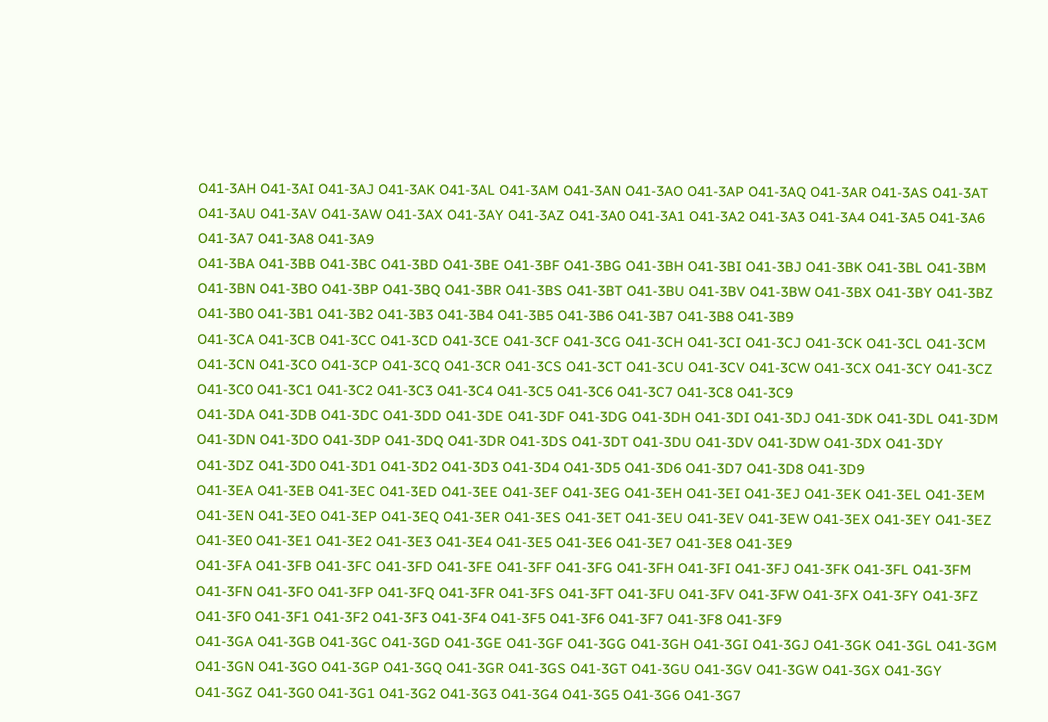O41-3AH O41-3AI O41-3AJ O41-3AK O41-3AL O41-3AM O41-3AN O41-3AO O41-3AP O41-3AQ O41-3AR O41-3AS O41-3AT O41-3AU O41-3AV O41-3AW O41-3AX O41-3AY O41-3AZ O41-3A0 O41-3A1 O41-3A2 O41-3A3 O41-3A4 O41-3A5 O41-3A6 O41-3A7 O41-3A8 O41-3A9
O41-3BA O41-3BB O41-3BC O41-3BD O41-3BE O41-3BF O41-3BG O41-3BH O41-3BI O41-3BJ O41-3BK O41-3BL O41-3BM O41-3BN O41-3BO O41-3BP O41-3BQ O41-3BR O41-3BS O41-3BT O41-3BU O41-3BV O41-3BW O41-3BX O41-3BY O41-3BZ O41-3B0 O41-3B1 O41-3B2 O41-3B3 O41-3B4 O41-3B5 O41-3B6 O41-3B7 O41-3B8 O41-3B9
O41-3CA O41-3CB O41-3CC O41-3CD O41-3CE O41-3CF O41-3CG O41-3CH O41-3CI O41-3CJ O41-3CK O41-3CL O41-3CM O41-3CN O41-3CO O41-3CP O41-3CQ O41-3CR O41-3CS O41-3CT O41-3CU O41-3CV O41-3CW O41-3CX O41-3CY O41-3CZ O41-3C0 O41-3C1 O41-3C2 O41-3C3 O41-3C4 O41-3C5 O41-3C6 O41-3C7 O41-3C8 O41-3C9
O41-3DA O41-3DB O41-3DC O41-3DD O41-3DE O41-3DF O41-3DG O41-3DH O41-3DI O41-3DJ O41-3DK O41-3DL O41-3DM O41-3DN O41-3DO O41-3DP O41-3DQ O41-3DR O41-3DS O41-3DT O41-3DU O41-3DV O41-3DW O41-3DX O41-3DY O41-3DZ O41-3D0 O41-3D1 O41-3D2 O41-3D3 O41-3D4 O41-3D5 O41-3D6 O41-3D7 O41-3D8 O41-3D9
O41-3EA O41-3EB O41-3EC O41-3ED O41-3EE O41-3EF O41-3EG O41-3EH O41-3EI O41-3EJ O41-3EK O41-3EL O41-3EM O41-3EN O41-3EO O41-3EP O41-3EQ O41-3ER O41-3ES O41-3ET O41-3EU O41-3EV O41-3EW O41-3EX O41-3EY O41-3EZ O41-3E0 O41-3E1 O41-3E2 O41-3E3 O41-3E4 O41-3E5 O41-3E6 O41-3E7 O41-3E8 O41-3E9
O41-3FA O41-3FB O41-3FC O41-3FD O41-3FE O41-3FF O41-3FG O41-3FH O41-3FI O41-3FJ O41-3FK O41-3FL O41-3FM O41-3FN O41-3FO O41-3FP O41-3FQ O41-3FR O41-3FS O41-3FT O41-3FU O41-3FV O41-3FW O41-3FX O41-3FY O41-3FZ O41-3F0 O41-3F1 O41-3F2 O41-3F3 O41-3F4 O41-3F5 O41-3F6 O41-3F7 O41-3F8 O41-3F9
O41-3GA O41-3GB O41-3GC O41-3GD O41-3GE O41-3GF O41-3GG O41-3GH O41-3GI O41-3GJ O41-3GK O41-3GL O41-3GM O41-3GN O41-3GO O41-3GP O41-3GQ O41-3GR O41-3GS O41-3GT O41-3GU O41-3GV O41-3GW O41-3GX O41-3GY O41-3GZ O41-3G0 O41-3G1 O41-3G2 O41-3G3 O41-3G4 O41-3G5 O41-3G6 O41-3G7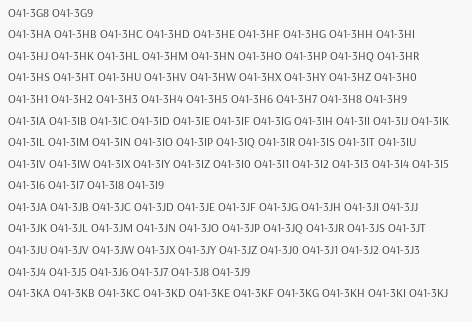O41-3G8 O41-3G9
O41-3HA O41-3HB O41-3HC O41-3HD O41-3HE O41-3HF O41-3HG O41-3HH O41-3HI O41-3HJ O41-3HK O41-3HL O41-3HM O41-3HN O41-3HO O41-3HP O41-3HQ O41-3HR O41-3HS O41-3HT O41-3HU O41-3HV O41-3HW O41-3HX O41-3HY O41-3HZ O41-3H0 O41-3H1 O41-3H2 O41-3H3 O41-3H4 O41-3H5 O41-3H6 O41-3H7 O41-3H8 O41-3H9
O41-3IA O41-3IB O41-3IC O41-3ID O41-3IE O41-3IF O41-3IG O41-3IH O41-3II O41-3IJ O41-3IK O41-3IL O41-3IM O41-3IN O41-3IO O41-3IP O41-3IQ O41-3IR O41-3IS O41-3IT O41-3IU O41-3IV O41-3IW O41-3IX O41-3IY O41-3IZ O41-3I0 O41-3I1 O41-3I2 O41-3I3 O41-3I4 O41-3I5 O41-3I6 O41-3I7 O41-3I8 O41-3I9
O41-3JA O41-3JB O41-3JC O41-3JD O41-3JE O41-3JF O41-3JG O41-3JH O41-3JI O41-3JJ O41-3JK O41-3JL O41-3JM O41-3JN O41-3JO O41-3JP O41-3JQ O41-3JR O41-3JS O41-3JT O41-3JU O41-3JV O41-3JW O41-3JX O41-3JY O41-3JZ O41-3J0 O41-3J1 O41-3J2 O41-3J3 O41-3J4 O41-3J5 O41-3J6 O41-3J7 O41-3J8 O41-3J9
O41-3KA O41-3KB O41-3KC O41-3KD O41-3KE O41-3KF O41-3KG O41-3KH O41-3KI O41-3KJ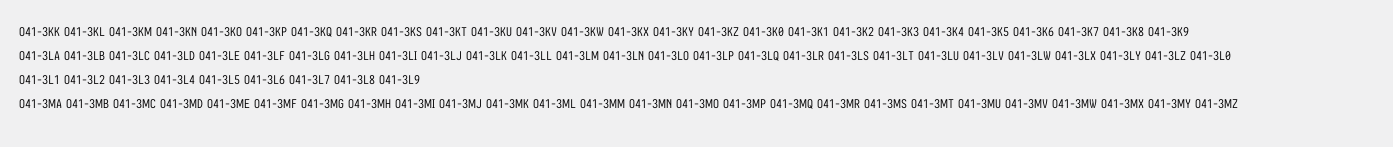O41-3KK O41-3KL O41-3KM O41-3KN O41-3KO O41-3KP O41-3KQ O41-3KR O41-3KS O41-3KT O41-3KU O41-3KV O41-3KW O41-3KX O41-3KY O41-3KZ O41-3K0 O41-3K1 O41-3K2 O41-3K3 O41-3K4 O41-3K5 O41-3K6 O41-3K7 O41-3K8 O41-3K9
O41-3LA O41-3LB O41-3LC O41-3LD O41-3LE O41-3LF O41-3LG O41-3LH O41-3LI O41-3LJ O41-3LK O41-3LL O41-3LM O41-3LN O41-3LO O41-3LP O41-3LQ O41-3LR O41-3LS O41-3LT O41-3LU O41-3LV O41-3LW O41-3LX O41-3LY O41-3LZ O41-3L0 O41-3L1 O41-3L2 O41-3L3 O41-3L4 O41-3L5 O41-3L6 O41-3L7 O41-3L8 O41-3L9
O41-3MA O41-3MB O41-3MC O41-3MD O41-3ME O41-3MF O41-3MG O41-3MH O41-3MI O41-3MJ O41-3MK O41-3ML O41-3MM O41-3MN O41-3MO O41-3MP O41-3MQ O41-3MR O41-3MS O41-3MT O41-3MU O41-3MV O41-3MW O41-3MX O41-3MY O41-3MZ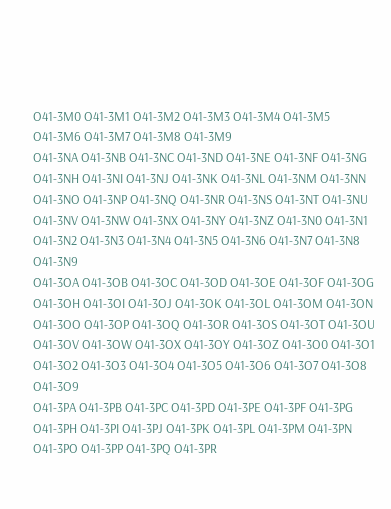O41-3M0 O41-3M1 O41-3M2 O41-3M3 O41-3M4 O41-3M5 O41-3M6 O41-3M7 O41-3M8 O41-3M9
O41-3NA O41-3NB O41-3NC O41-3ND O41-3NE O41-3NF O41-3NG O41-3NH O41-3NI O41-3NJ O41-3NK O41-3NL O41-3NM O41-3NN O41-3NO O41-3NP O41-3NQ O41-3NR O41-3NS O41-3NT O41-3NU O41-3NV O41-3NW O41-3NX O41-3NY O41-3NZ O41-3N0 O41-3N1 O41-3N2 O41-3N3 O41-3N4 O41-3N5 O41-3N6 O41-3N7 O41-3N8 O41-3N9
O41-3OA O41-3OB O41-3OC O41-3OD O41-3OE O41-3OF O41-3OG O41-3OH O41-3OI O41-3OJ O41-3OK O41-3OL O41-3OM O41-3ON O41-3OO O41-3OP O41-3OQ O41-3OR O41-3OS O41-3OT O41-3OU O41-3OV O41-3OW O41-3OX O41-3OY O41-3OZ O41-3O0 O41-3O1 O41-3O2 O41-3O3 O41-3O4 O41-3O5 O41-3O6 O41-3O7 O41-3O8 O41-3O9
O41-3PA O41-3PB O41-3PC O41-3PD O41-3PE O41-3PF O41-3PG O41-3PH O41-3PI O41-3PJ O41-3PK O41-3PL O41-3PM O41-3PN O41-3PO O41-3PP O41-3PQ O41-3PR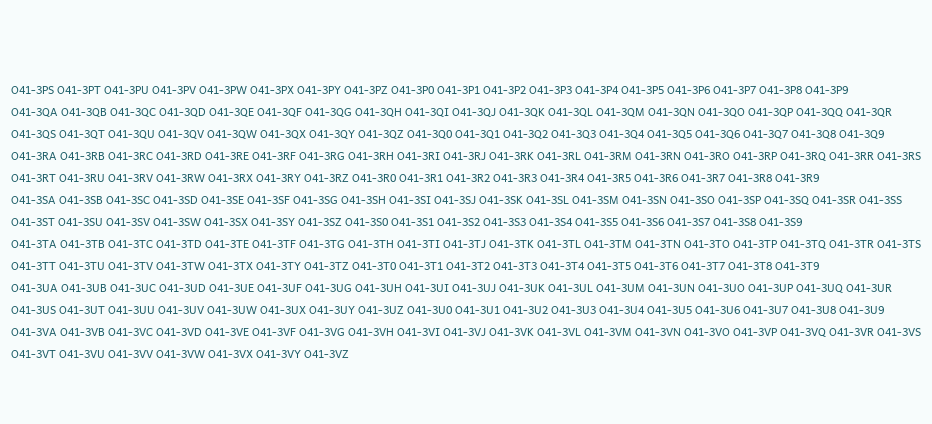O41-3PS O41-3PT O41-3PU O41-3PV O41-3PW O41-3PX O41-3PY O41-3PZ O41-3P0 O41-3P1 O41-3P2 O41-3P3 O41-3P4 O41-3P5 O41-3P6 O41-3P7 O41-3P8 O41-3P9
O41-3QA O41-3QB O41-3QC O41-3QD O41-3QE O41-3QF O41-3QG O41-3QH O41-3QI O41-3QJ O41-3QK O41-3QL O41-3QM O41-3QN O41-3QO O41-3QP O41-3QQ O41-3QR O41-3QS O41-3QT O41-3QU O41-3QV O41-3QW O41-3QX O41-3QY O41-3QZ O41-3Q0 O41-3Q1 O41-3Q2 O41-3Q3 O41-3Q4 O41-3Q5 O41-3Q6 O41-3Q7 O41-3Q8 O41-3Q9
O41-3RA O41-3RB O41-3RC O41-3RD O41-3RE O41-3RF O41-3RG O41-3RH O41-3RI O41-3RJ O41-3RK O41-3RL O41-3RM O41-3RN O41-3RO O41-3RP O41-3RQ O41-3RR O41-3RS O41-3RT O41-3RU O41-3RV O41-3RW O41-3RX O41-3RY O41-3RZ O41-3R0 O41-3R1 O41-3R2 O41-3R3 O41-3R4 O41-3R5 O41-3R6 O41-3R7 O41-3R8 O41-3R9
O41-3SA O41-3SB O41-3SC O41-3SD O41-3SE O41-3SF O41-3SG O41-3SH O41-3SI O41-3SJ O41-3SK O41-3SL O41-3SM O41-3SN O41-3SO O41-3SP O41-3SQ O41-3SR O41-3SS O41-3ST O41-3SU O41-3SV O41-3SW O41-3SX O41-3SY O41-3SZ O41-3S0 O41-3S1 O41-3S2 O41-3S3 O41-3S4 O41-3S5 O41-3S6 O41-3S7 O41-3S8 O41-3S9
O41-3TA O41-3TB O41-3TC O41-3TD O41-3TE O41-3TF O41-3TG O41-3TH O41-3TI O41-3TJ O41-3TK O41-3TL O41-3TM O41-3TN O41-3TO O41-3TP O41-3TQ O41-3TR O41-3TS O41-3TT O41-3TU O41-3TV O41-3TW O41-3TX O41-3TY O41-3TZ O41-3T0 O41-3T1 O41-3T2 O41-3T3 O41-3T4 O41-3T5 O41-3T6 O41-3T7 O41-3T8 O41-3T9
O41-3UA O41-3UB O41-3UC O41-3UD O41-3UE O41-3UF O41-3UG O41-3UH O41-3UI O41-3UJ O41-3UK O41-3UL O41-3UM O41-3UN O41-3UO O41-3UP O41-3UQ O41-3UR O41-3US O41-3UT O41-3UU O41-3UV O41-3UW O41-3UX O41-3UY O41-3UZ O41-3U0 O41-3U1 O41-3U2 O41-3U3 O41-3U4 O41-3U5 O41-3U6 O41-3U7 O41-3U8 O41-3U9
O41-3VA O41-3VB O41-3VC O41-3VD O41-3VE O41-3VF O41-3VG O41-3VH O41-3VI O41-3VJ O41-3VK O41-3VL O41-3VM O41-3VN O41-3VO O41-3VP O41-3VQ O41-3VR O41-3VS O41-3VT O41-3VU O41-3VV O41-3VW O41-3VX O41-3VY O41-3VZ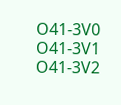O41-3V0 O41-3V1 O41-3V2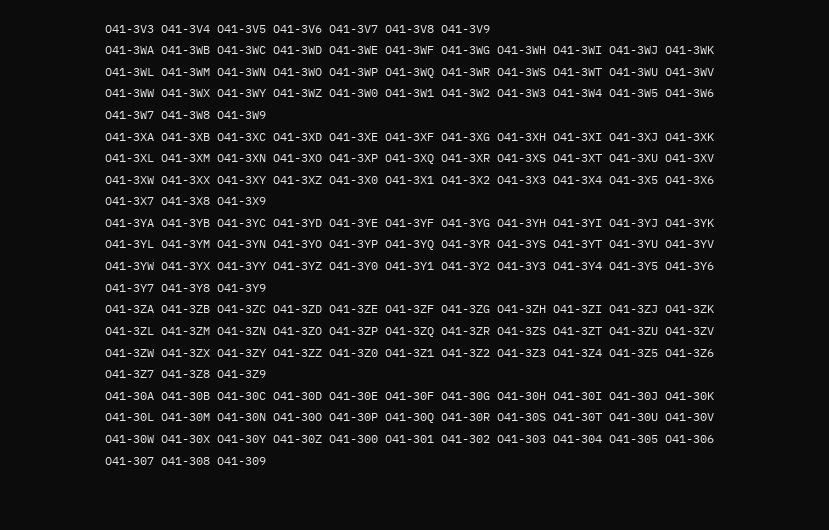O41-3V3 O41-3V4 O41-3V5 O41-3V6 O41-3V7 O41-3V8 O41-3V9
O41-3WA O41-3WB O41-3WC O41-3WD O41-3WE O41-3WF O41-3WG O41-3WH O41-3WI O41-3WJ O41-3WK O41-3WL O41-3WM O41-3WN O41-3WO O41-3WP O41-3WQ O41-3WR O41-3WS O41-3WT O41-3WU O41-3WV O41-3WW O41-3WX O41-3WY O41-3WZ O41-3W0 O41-3W1 O41-3W2 O41-3W3 O41-3W4 O41-3W5 O41-3W6 O41-3W7 O41-3W8 O41-3W9
O41-3XA O41-3XB O41-3XC O41-3XD O41-3XE O41-3XF O41-3XG O41-3XH O41-3XI O41-3XJ O41-3XK O41-3XL O41-3XM O41-3XN O41-3XO O41-3XP O41-3XQ O41-3XR O41-3XS O41-3XT O41-3XU O41-3XV O41-3XW O41-3XX O41-3XY O41-3XZ O41-3X0 O41-3X1 O41-3X2 O41-3X3 O41-3X4 O41-3X5 O41-3X6 O41-3X7 O41-3X8 O41-3X9
O41-3YA O41-3YB O41-3YC O41-3YD O41-3YE O41-3YF O41-3YG O41-3YH O41-3YI O41-3YJ O41-3YK O41-3YL O41-3YM O41-3YN O41-3YO O41-3YP O41-3YQ O41-3YR O41-3YS O41-3YT O41-3YU O41-3YV O41-3YW O41-3YX O41-3YY O41-3YZ O41-3Y0 O41-3Y1 O41-3Y2 O41-3Y3 O41-3Y4 O41-3Y5 O41-3Y6 O41-3Y7 O41-3Y8 O41-3Y9
O41-3ZA O41-3ZB O41-3ZC O41-3ZD O41-3ZE O41-3ZF O41-3ZG O41-3ZH O41-3ZI O41-3ZJ O41-3ZK O41-3ZL O41-3ZM O41-3ZN O41-3ZO O41-3ZP O41-3ZQ O41-3ZR O41-3ZS O41-3ZT O41-3ZU O41-3ZV O41-3ZW O41-3ZX O41-3ZY O41-3ZZ O41-3Z0 O41-3Z1 O41-3Z2 O41-3Z3 O41-3Z4 O41-3Z5 O41-3Z6 O41-3Z7 O41-3Z8 O41-3Z9
O41-30A O41-30B O41-30C O41-30D O41-30E O41-30F O41-30G O41-30H O41-30I O41-30J O41-30K O41-30L O41-30M O41-30N O41-30O O41-30P O41-30Q O41-30R O41-30S O41-30T O41-30U O41-30V O41-30W O41-30X O41-30Y O41-30Z O41-300 O41-301 O41-302 O41-303 O41-304 O41-305 O41-306 O41-307 O41-308 O41-309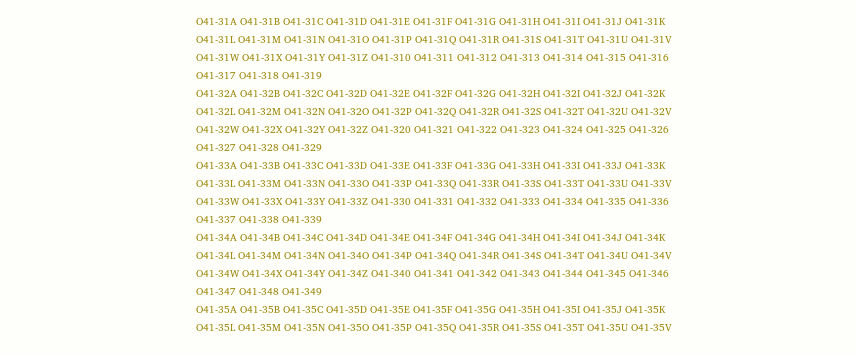O41-31A O41-31B O41-31C O41-31D O41-31E O41-31F O41-31G O41-31H O41-31I O41-31J O41-31K O41-31L O41-31M O41-31N O41-31O O41-31P O41-31Q O41-31R O41-31S O41-31T O41-31U O41-31V O41-31W O41-31X O41-31Y O41-31Z O41-310 O41-311 O41-312 O41-313 O41-314 O41-315 O41-316 O41-317 O41-318 O41-319
O41-32A O41-32B O41-32C O41-32D O41-32E O41-32F O41-32G O41-32H O41-32I O41-32J O41-32K O41-32L O41-32M O41-32N O41-32O O41-32P O41-32Q O41-32R O41-32S O41-32T O41-32U O41-32V O41-32W O41-32X O41-32Y O41-32Z O41-320 O41-321 O41-322 O41-323 O41-324 O41-325 O41-326 O41-327 O41-328 O41-329
O41-33A O41-33B O41-33C O41-33D O41-33E O41-33F O41-33G O41-33H O41-33I O41-33J O41-33K O41-33L O41-33M O41-33N O41-33O O41-33P O41-33Q O41-33R O41-33S O41-33T O41-33U O41-33V O41-33W O41-33X O41-33Y O41-33Z O41-330 O41-331 O41-332 O41-333 O41-334 O41-335 O41-336 O41-337 O41-338 O41-339
O41-34A O41-34B O41-34C O41-34D O41-34E O41-34F O41-34G O41-34H O41-34I O41-34J O41-34K O41-34L O41-34M O41-34N O41-34O O41-34P O41-34Q O41-34R O41-34S O41-34T O41-34U O41-34V O41-34W O41-34X O41-34Y O41-34Z O41-340 O41-341 O41-342 O41-343 O41-344 O41-345 O41-346 O41-347 O41-348 O41-349
O41-35A O41-35B O41-35C O41-35D O41-35E O41-35F O41-35G O41-35H O41-35I O41-35J O41-35K O41-35L O41-35M O41-35N O41-35O O41-35P O41-35Q O41-35R O41-35S O41-35T O41-35U O41-35V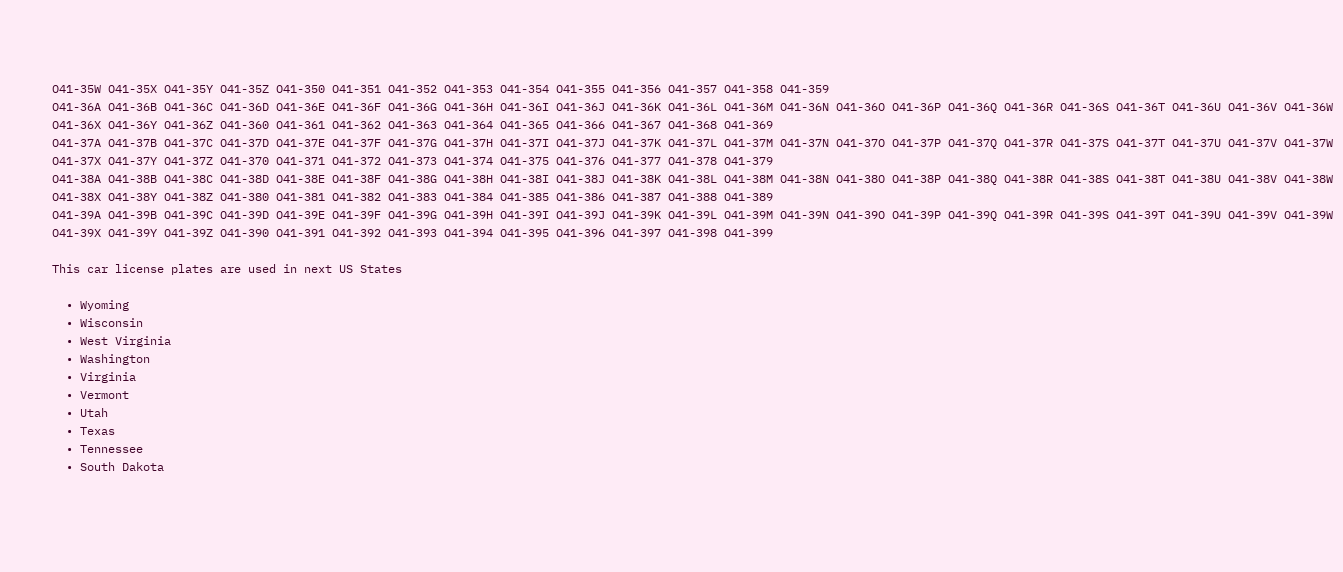O41-35W O41-35X O41-35Y O41-35Z O41-350 O41-351 O41-352 O41-353 O41-354 O41-355 O41-356 O41-357 O41-358 O41-359
O41-36A O41-36B O41-36C O41-36D O41-36E O41-36F O41-36G O41-36H O41-36I O41-36J O41-36K O41-36L O41-36M O41-36N O41-36O O41-36P O41-36Q O41-36R O41-36S O41-36T O41-36U O41-36V O41-36W O41-36X O41-36Y O41-36Z O41-360 O41-361 O41-362 O41-363 O41-364 O41-365 O41-366 O41-367 O41-368 O41-369
O41-37A O41-37B O41-37C O41-37D O41-37E O41-37F O41-37G O41-37H O41-37I O41-37J O41-37K O41-37L O41-37M O41-37N O41-37O O41-37P O41-37Q O41-37R O41-37S O41-37T O41-37U O41-37V O41-37W O41-37X O41-37Y O41-37Z O41-370 O41-371 O41-372 O41-373 O41-374 O41-375 O41-376 O41-377 O41-378 O41-379
O41-38A O41-38B O41-38C O41-38D O41-38E O41-38F O41-38G O41-38H O41-38I O41-38J O41-38K O41-38L O41-38M O41-38N O41-38O O41-38P O41-38Q O41-38R O41-38S O41-38T O41-38U O41-38V O41-38W O41-38X O41-38Y O41-38Z O41-380 O41-381 O41-382 O41-383 O41-384 O41-385 O41-386 O41-387 O41-388 O41-389
O41-39A O41-39B O41-39C O41-39D O41-39E O41-39F O41-39G O41-39H O41-39I O41-39J O41-39K O41-39L O41-39M O41-39N O41-39O O41-39P O41-39Q O41-39R O41-39S O41-39T O41-39U O41-39V O41-39W O41-39X O41-39Y O41-39Z O41-390 O41-391 O41-392 O41-393 O41-394 O41-395 O41-396 O41-397 O41-398 O41-399

This car license plates are used in next US States

  • Wyoming
  • Wisconsin
  • West Virginia
  • Washington
  • Virginia
  • Vermont
  • Utah
  • Texas
  • Tennessee
  • South Dakota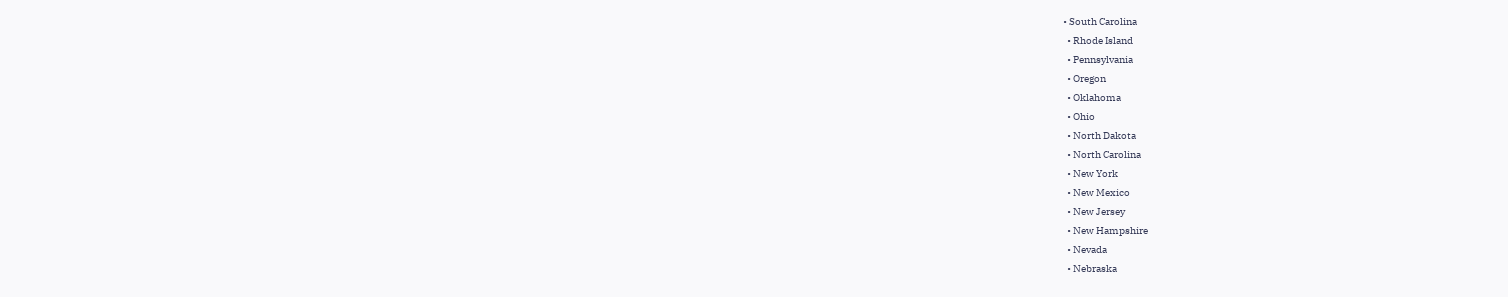• South Carolina
  • Rhode Island
  • Pennsylvania
  • Oregon
  • Oklahoma
  • Ohio
  • North Dakota
  • North Carolina
  • New York
  • New Mexico
  • New Jersey
  • New Hampshire
  • Nevada
  • Nebraska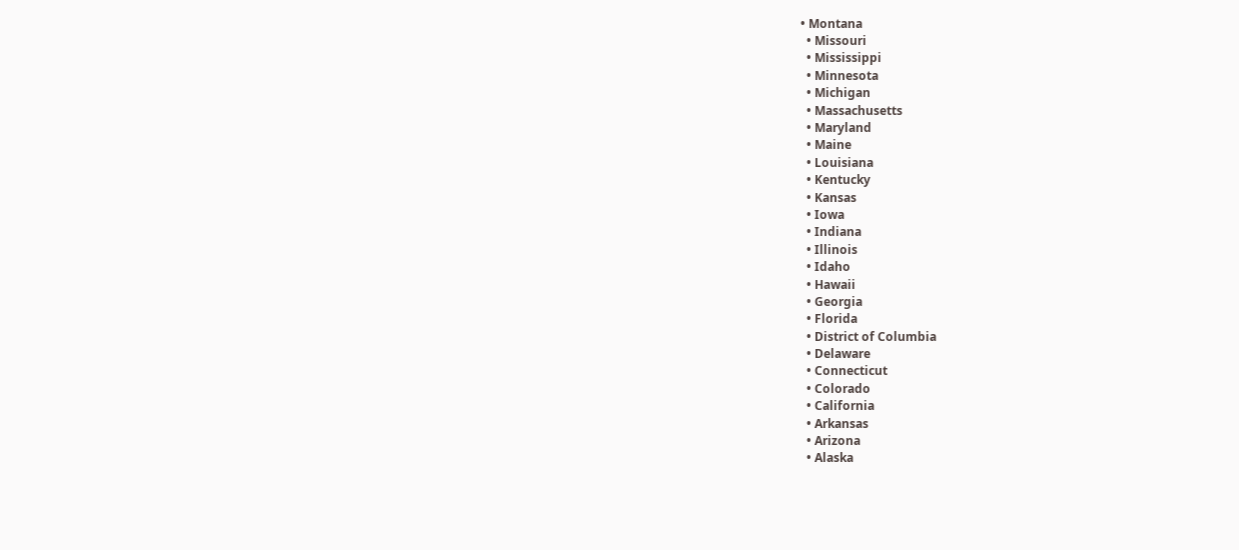• Montana
  • Missouri
  • Mississippi
  • Minnesota
  • Michigan
  • Massachusetts
  • Maryland
  • Maine
  • Louisiana
  • Kentucky
  • Kansas
  • Iowa
  • Indiana
  • Illinois
  • Idaho
  • Hawaii
  • Georgia
  • Florida
  • District of Columbia
  • Delaware
  • Connecticut
  • Colorado
  • California
  • Arkansas
  • Arizona
  • Alaska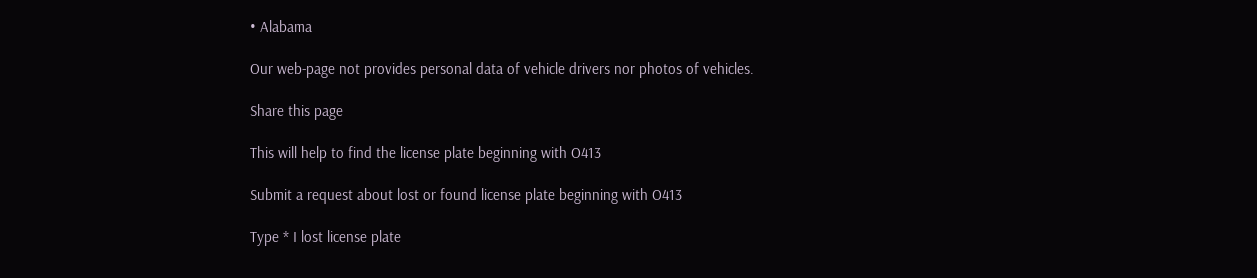• Alabama

Our web-page not provides personal data of vehicle drivers nor photos of vehicles.

Share this page

This will help to find the license plate beginning with O413

Submit a request about lost or found license plate beginning with O413

Type * I lost license plate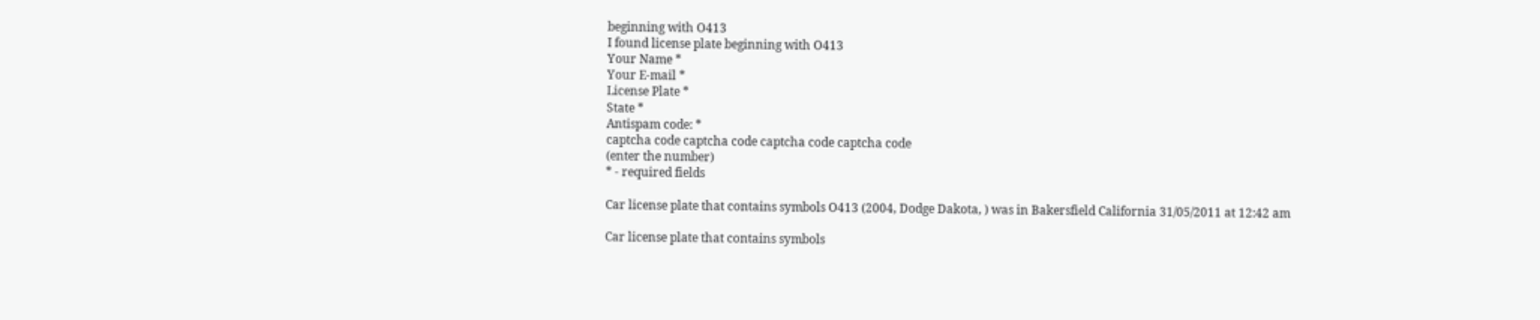beginning with O413
I found license plate beginning with O413
Your Name *
Your E-mail *
License Plate *
State *
Antispam code: *
captcha code captcha code captcha code captcha code
(enter the number)
* - required fields

Car license plate that contains symbols O413 (2004, Dodge Dakota, ) was in Bakersfield California 31/05/2011 at 12:42 am

Car license plate that contains symbols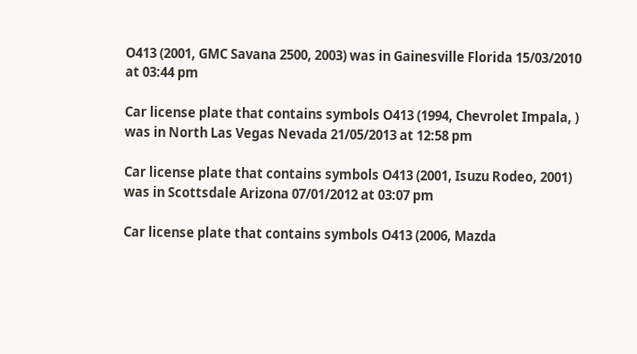O413 (2001, GMC Savana 2500, 2003) was in Gainesville Florida 15/03/2010 at 03:44 pm

Car license plate that contains symbols O413 (1994, Chevrolet Impala, ) was in North Las Vegas Nevada 21/05/2013 at 12:58 pm

Car license plate that contains symbols O413 (2001, Isuzu Rodeo, 2001) was in Scottsdale Arizona 07/01/2012 at 03:07 pm

Car license plate that contains symbols O413 (2006, Mazda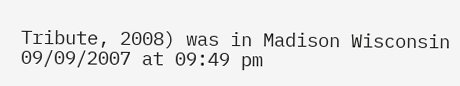Tribute, 2008) was in Madison Wisconsin 09/09/2007 at 09:49 pm